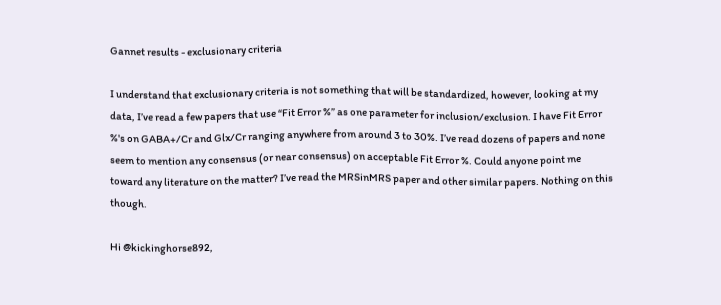Gannet results - exclusionary criteria

I understand that exclusionary criteria is not something that will be standardized, however, looking at my data, I’ve read a few papers that use “Fit Error %” as one parameter for inclusion/exclusion. I have Fit Error %'s on GABA+/Cr and Glx/Cr ranging anywhere from around 3 to 30%. I’ve read dozens of papers and none seem to mention any consensus (or near consensus) on acceptable Fit Error %. Could anyone point me toward any literature on the matter? I’ve read the MRSinMRS paper and other similar papers. Nothing on this though.

Hi @kickinghorse892,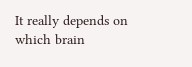It really depends on which brain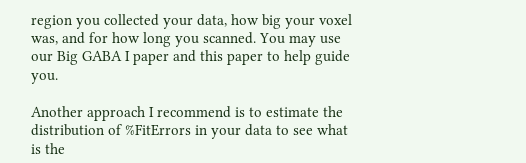region you collected your data, how big your voxel was, and for how long you scanned. You may use our Big GABA I paper and this paper to help guide you.

Another approach I recommend is to estimate the distribution of %FitErrors in your data to see what is the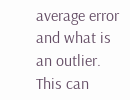average error and what is an outlier. This can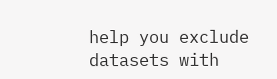help you exclude datasets with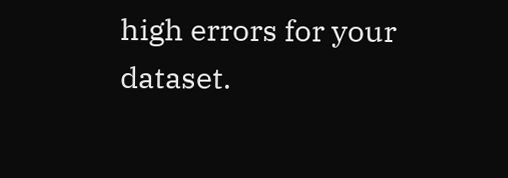high errors for your dataset.